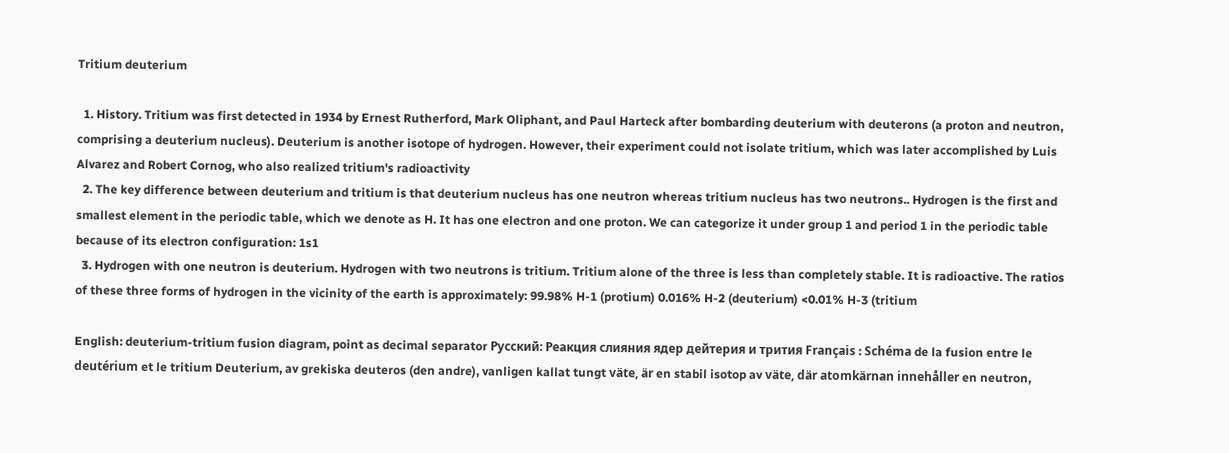Tritium deuterium

  1. History. Tritium was first detected in 1934 by Ernest Rutherford, Mark Oliphant, and Paul Harteck after bombarding deuterium with deuterons (a proton and neutron, comprising a deuterium nucleus). Deuterium is another isotope of hydrogen. However, their experiment could not isolate tritium, which was later accomplished by Luis Alvarez and Robert Cornog, who also realized tritium's radioactivity
  2. The key difference between deuterium and tritium is that deuterium nucleus has one neutron whereas tritium nucleus has two neutrons.. Hydrogen is the first and smallest element in the periodic table, which we denote as H. It has one electron and one proton. We can categorize it under group 1 and period 1 in the periodic table because of its electron configuration: 1s1
  3. Hydrogen with one neutron is deuterium. Hydrogen with two neutrons is tritium. Tritium alone of the three is less than completely stable. It is radioactive. The ratios of these three forms of hydrogen in the vicinity of the earth is approximately: 99.98% H-1 (protium) 0.016% H-2 (deuterium) <0.01% H-3 (tritium

English: deuterium-tritium fusion diagram, point as decimal separator Русский: Реакция слияния ядер дейтерия и трития Français : Schéma de la fusion entre le deutérium et le tritium Deuterium, av grekiska deuteros (den andre), vanligen kallat tungt väte, är en stabil isotop av väte, där atomkärnan innehåller en neutron,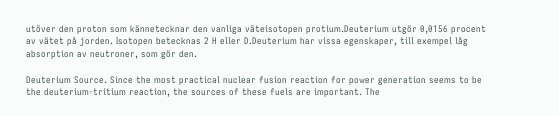utöver den proton som kännetecknar den vanliga väteisotopen protium.Deuterium utgör 0,0156 procent av vätet på jorden. Isotopen betecknas 2 H eller D.Deuterium har vissa egenskaper, till exempel låg absorption av neutroner, som gör den.

Deuterium Source. Since the most practical nuclear fusion reaction for power generation seems to be the deuterium-tritium reaction, the sources of these fuels are important. The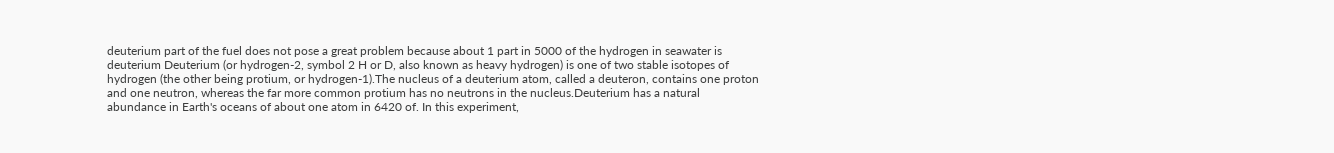deuterium part of the fuel does not pose a great problem because about 1 part in 5000 of the hydrogen in seawater is deuterium Deuterium (or hydrogen-2, symbol 2 H or D, also known as heavy hydrogen) is one of two stable isotopes of hydrogen (the other being protium, or hydrogen-1).The nucleus of a deuterium atom, called a deuteron, contains one proton and one neutron, whereas the far more common protium has no neutrons in the nucleus.Deuterium has a natural abundance in Earth's oceans of about one atom in 6420 of. In this experiment,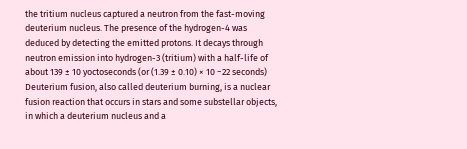the tritium nucleus captured a neutron from the fast-moving deuterium nucleus. The presence of the hydrogen-4 was deduced by detecting the emitted protons. It decays through neutron emission into hydrogen-3 (tritium) with a half-life of about 139 ± 10 yoctoseconds (or (1.39 ± 0.10) × 10 −22 seconds) Deuterium fusion, also called deuterium burning, is a nuclear fusion reaction that occurs in stars and some substellar objects, in which a deuterium nucleus and a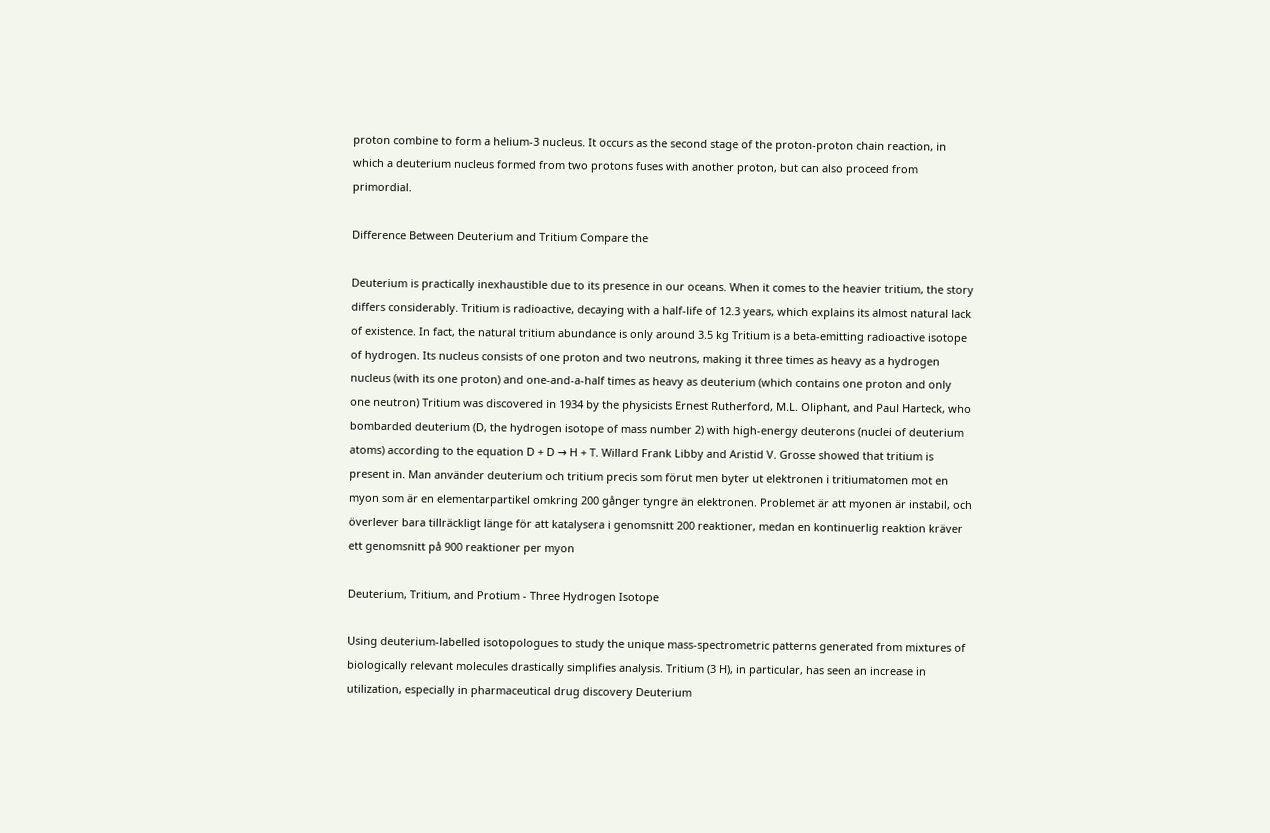proton combine to form a helium-3 nucleus. It occurs as the second stage of the proton-proton chain reaction, in which a deuterium nucleus formed from two protons fuses with another proton, but can also proceed from primordial.

Difference Between Deuterium and Tritium Compare the

Deuterium is practically inexhaustible due to its presence in our oceans. When it comes to the heavier tritium, the story differs considerably. Tritium is radioactive, decaying with a half-life of 12.3 years, which explains its almost natural lack of existence. In fact, the natural tritium abundance is only around 3.5 kg Tritium is a beta-emitting radioactive isotope of hydrogen. Its nucleus consists of one proton and two neutrons, making it three times as heavy as a hydrogen nucleus (with its one proton) and one-and-a-half times as heavy as deuterium (which contains one proton and only one neutron) Tritium was discovered in 1934 by the physicists Ernest Rutherford, M.L. Oliphant, and Paul Harteck, who bombarded deuterium (D, the hydrogen isotope of mass number 2) with high-energy deuterons (nuclei of deuterium atoms) according to the equation D + D → H + T. Willard Frank Libby and Aristid V. Grosse showed that tritium is present in. Man använder deuterium och tritium precis som förut men byter ut elektronen i tritiumatomen mot en myon som är en elementarpartikel omkring 200 gånger tyngre än elektronen. Problemet är att myonen är instabil, och överlever bara tillräckligt länge för att katalysera i genomsnitt 200 reaktioner, medan en kontinuerlig reaktion kräver ett genomsnitt på 900 reaktioner per myon

Deuterium, Tritium, and Protium - Three Hydrogen Isotope

Using deuterium‐labelled isotopologues to study the unique mass‐spectrometric patterns generated from mixtures of biologically relevant molecules drastically simplifies analysis. Tritium (3 H), in particular, has seen an increase in utilization, especially in pharmaceutical drug discovery Deuterium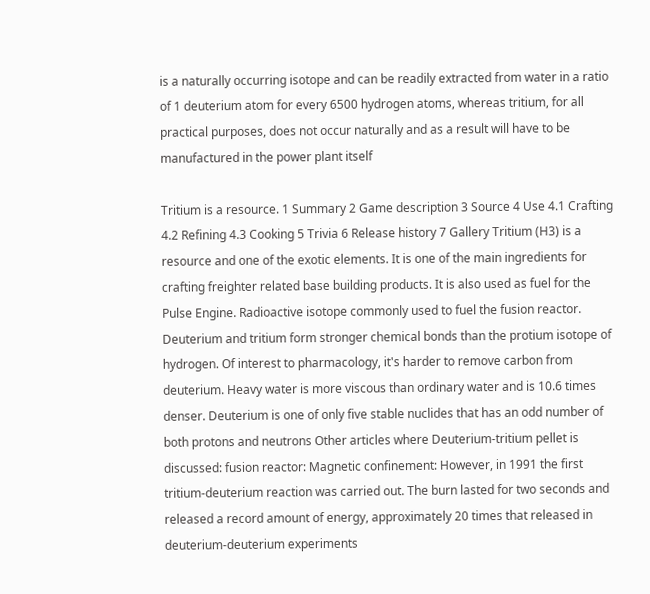is a naturally occurring isotope and can be readily extracted from water in a ratio of 1 deuterium atom for every 6500 hydrogen atoms, whereas tritium, for all practical purposes, does not occur naturally and as a result will have to be manufactured in the power plant itself

Tritium is a resource. 1 Summary 2 Game description 3 Source 4 Use 4.1 Crafting 4.2 Refining 4.3 Cooking 5 Trivia 6 Release history 7 Gallery Tritium (H3) is a resource and one of the exotic elements. It is one of the main ingredients for crafting freighter related base building products. It is also used as fuel for the Pulse Engine. Radioactive isotope commonly used to fuel the fusion reactor. Deuterium and tritium form stronger chemical bonds than the protium isotope of hydrogen. Of interest to pharmacology, it's harder to remove carbon from deuterium. Heavy water is more viscous than ordinary water and is 10.6 times denser. Deuterium is one of only five stable nuclides that has an odd number of both protons and neutrons Other articles where Deuterium-tritium pellet is discussed: fusion reactor: Magnetic confinement: However, in 1991 the first tritium-deuterium reaction was carried out. The burn lasted for two seconds and released a record amount of energy, approximately 20 times that released in deuterium-deuterium experiments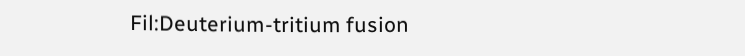Fil:Deuterium-tritium fusion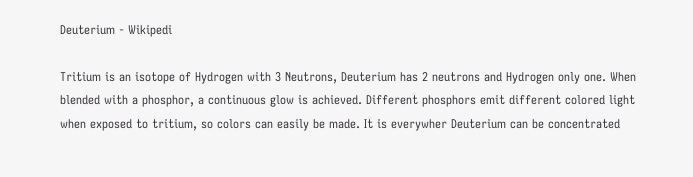Deuterium - Wikipedi

Tritium is an isotope of Hydrogen with 3 Neutrons, Deuterium has 2 neutrons and Hydrogen only one. When blended with a phosphor, a continuous glow is achieved. Different phosphors emit different colored light when exposed to tritium, so colors can easily be made. It is everywher Deuterium can be concentrated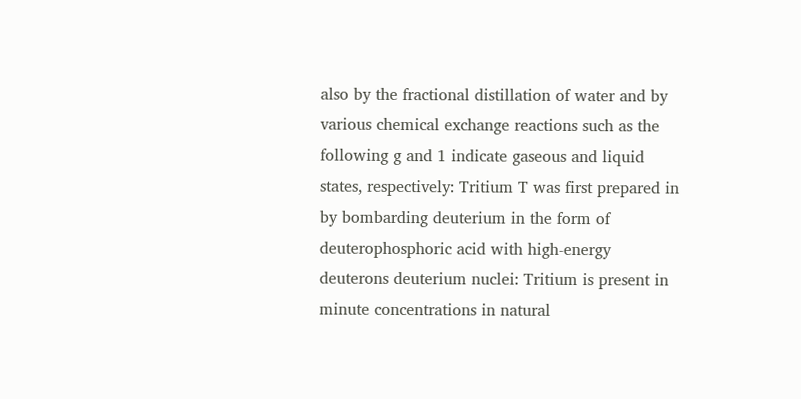also by the fractional distillation of water and by various chemical exchange reactions such as the following g and 1 indicate gaseous and liquid states, respectively: Tritium T was first prepared in by bombarding deuterium in the form of deuterophosphoric acid with high-energy deuterons deuterium nuclei: Tritium is present in minute concentrations in natural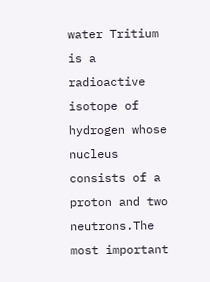water Tritium is a radioactive isotope of hydrogen whose nucleus consists of a proton and two neutrons.The most important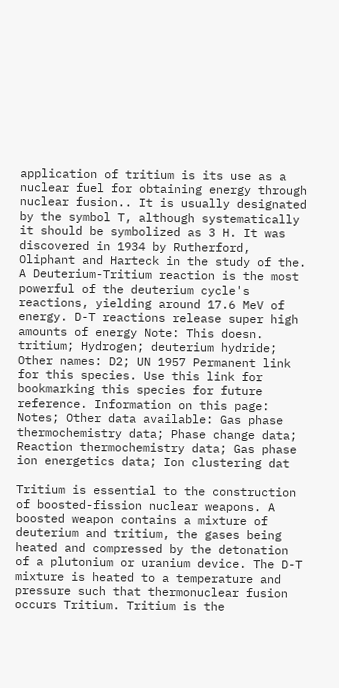application of tritium is its use as a nuclear fuel for obtaining energy through nuclear fusion.. It is usually designated by the symbol T, although systematically it should be symbolized as 3 H. It was discovered in 1934 by Rutherford, Oliphant and Harteck in the study of the. A Deuterium-Tritium reaction is the most powerful of the deuterium cycle's reactions, yielding around 17.6 MeV of energy. D-T reactions release super high amounts of energy Note: This doesn. tritium; Hydrogen; deuterium hydride; Other names: D2; UN 1957 Permanent link for this species. Use this link for bookmarking this species for future reference. Information on this page: Notes; Other data available: Gas phase thermochemistry data; Phase change data; Reaction thermochemistry data; Gas phase ion energetics data; Ion clustering dat

Tritium is essential to the construction of boosted-fission nuclear weapons. A boosted weapon contains a mixture of deuterium and tritium, the gases being heated and compressed by the detonation of a plutonium or uranium device. The D-T mixture is heated to a temperature and pressure such that thermonuclear fusion occurs Tritium. Tritium is the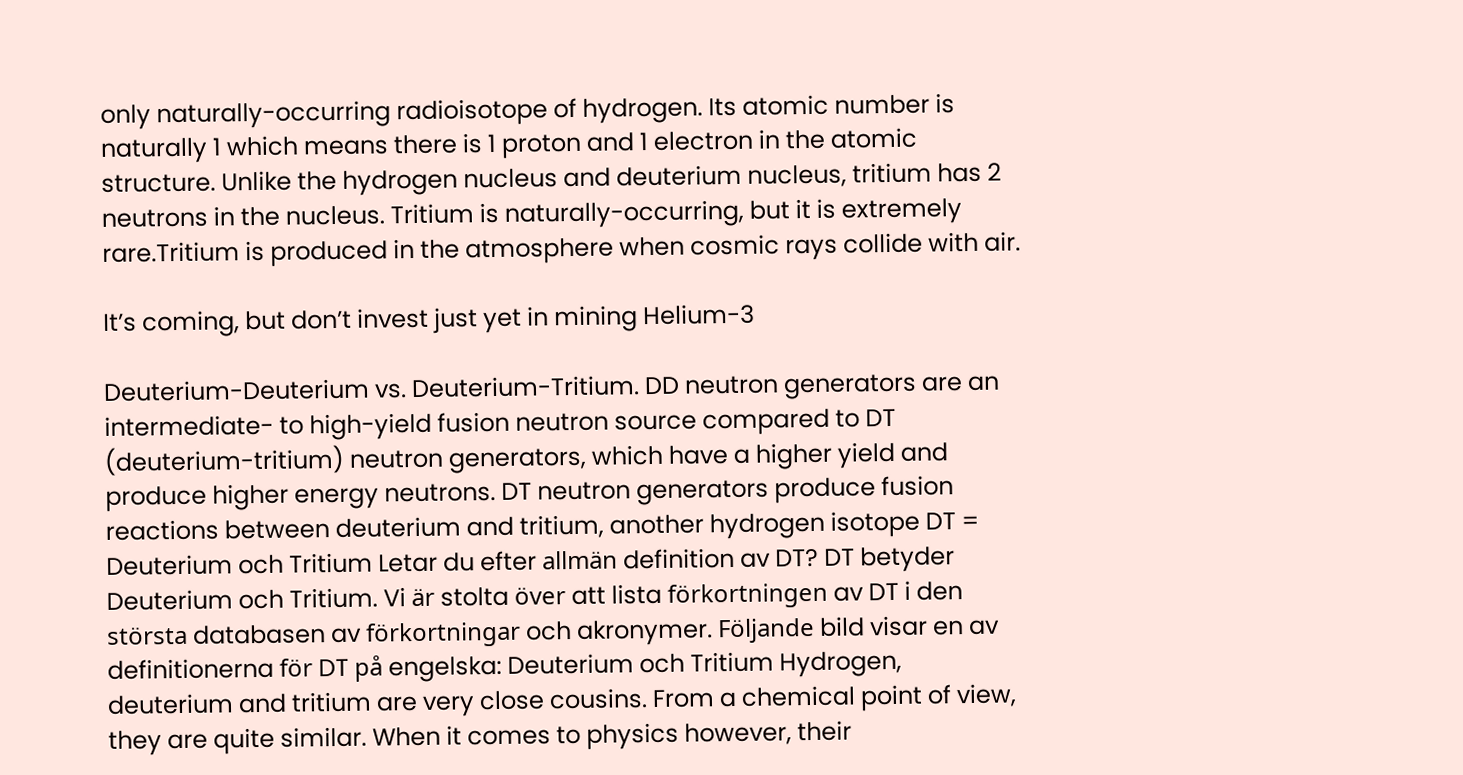only naturally-occurring radioisotope of hydrogen. Its atomic number is naturally 1 which means there is 1 proton and 1 electron in the atomic structure. Unlike the hydrogen nucleus and deuterium nucleus, tritium has 2 neutrons in the nucleus. Tritium is naturally-occurring, but it is extremely rare.Tritium is produced in the atmosphere when cosmic rays collide with air.

It’s coming, but don’t invest just yet in mining Helium-3

Deuterium-Deuterium vs. Deuterium-Tritium. DD neutron generators are an intermediate- to high-yield fusion neutron source compared to DT (deuterium-tritium) neutron generators, which have a higher yield and produce higher energy neutrons. DT neutron generators produce fusion reactions between deuterium and tritium, another hydrogen isotope DT = Deuterium och Tritium Letar du efter allmän definition av DT? DT betyder Deuterium och Tritium. Vi är stolta över att lista förkortningen av DT i den största databasen av förkortningar och akronymer. Följande bild visar en av definitionerna för DT på engelska: Deuterium och Tritium Hydrogen, deuterium and tritium are very close cousins. From a chemical point of view, they are quite similar. When it comes to physics however, their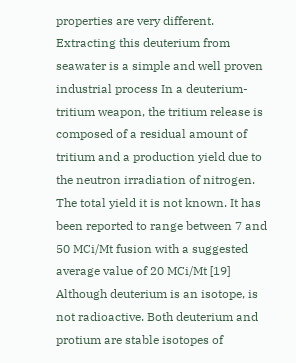properties are very different. Extracting this deuterium from seawater is a simple and well proven industrial process In a deuterium-tritium weapon, the tritium release is composed of a residual amount of tritium and a production yield due to the neutron irradiation of nitrogen. The total yield it is not known. It has been reported to range between 7 and 50 MCi/Mt fusion with a suggested average value of 20 MCi/Mt [19] Although deuterium is an isotope, is not radioactive. Both deuterium and protium are stable isotopes of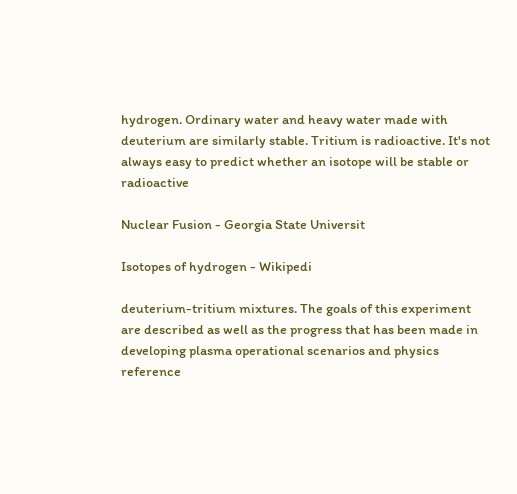hydrogen. Ordinary water and heavy water made with deuterium are similarly stable. Tritium is radioactive. It's not always easy to predict whether an isotope will be stable or radioactive

Nuclear Fusion - Georgia State Universit

Isotopes of hydrogen - Wikipedi

deuterium-tritium mixtures. The goals of this experiment are described as well as the progress that has been made in developing plasma operational scenarios and physics reference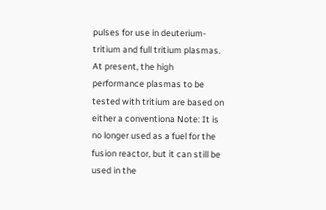pulses for use in deuterium-tritium and full tritium plasmas. At present, the high performance plasmas to be tested with tritium are based on either a conventiona Note: It is no longer used as a fuel for the fusion reactor, but it can still be used in the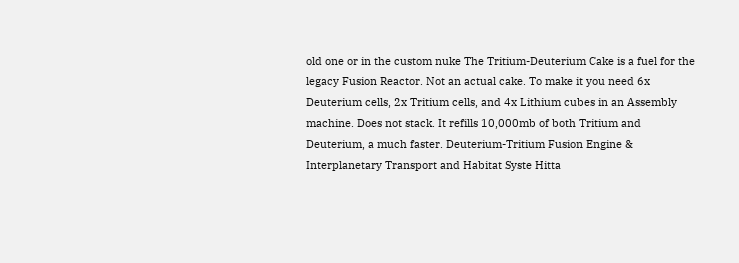old one or in the custom nuke The Tritium-Deuterium Cake is a fuel for the legacy Fusion Reactor. Not an actual cake. To make it you need 6x Deuterium cells, 2x Tritium cells, and 4x Lithium cubes in an Assembly machine. Does not stack. It refills 10,000mb of both Tritium and Deuterium, a much faster. Deuterium-Tritium Fusion Engine & Interplanetary Transport and Habitat Syste Hitta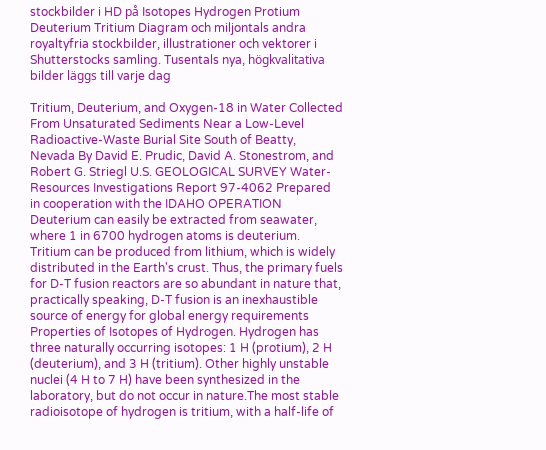stockbilder i HD på Isotopes Hydrogen Protium Deuterium Tritium Diagram och miljontals andra royaltyfria stockbilder, illustrationer och vektorer i Shutterstocks samling. Tusentals nya, högkvalitativa bilder läggs till varje dag

Tritium, Deuterium, and Oxygen-18 in Water Collected From Unsaturated Sediments Near a Low-Level Radioactive-Waste Burial Site South of Beatty, Nevada By David E. Prudic, David A. Stonestrom, and Robert G. Striegl U.S. GEOLOGICAL SURVEY Water-Resources Investigations Report 97-4062 Prepared in cooperation with the IDAHO OPERATION Deuterium can easily be extracted from seawater, where 1 in 6700 hydrogen atoms is deuterium. Tritium can be produced from lithium, which is widely distributed in the Earth's crust. Thus, the primary fuels for D-T fusion reactors are so abundant in nature that, practically speaking, D-T fusion is an inexhaustible source of energy for global energy requirements Properties of Isotopes of Hydrogen. Hydrogen has three naturally occurring isotopes: 1 H (protium), 2 H (deuterium), and 3 H (tritium). Other highly unstable nuclei (4 H to 7 H) have been synthesized in the laboratory, but do not occur in nature.The most stable radioisotope of hydrogen is tritium, with a half-life of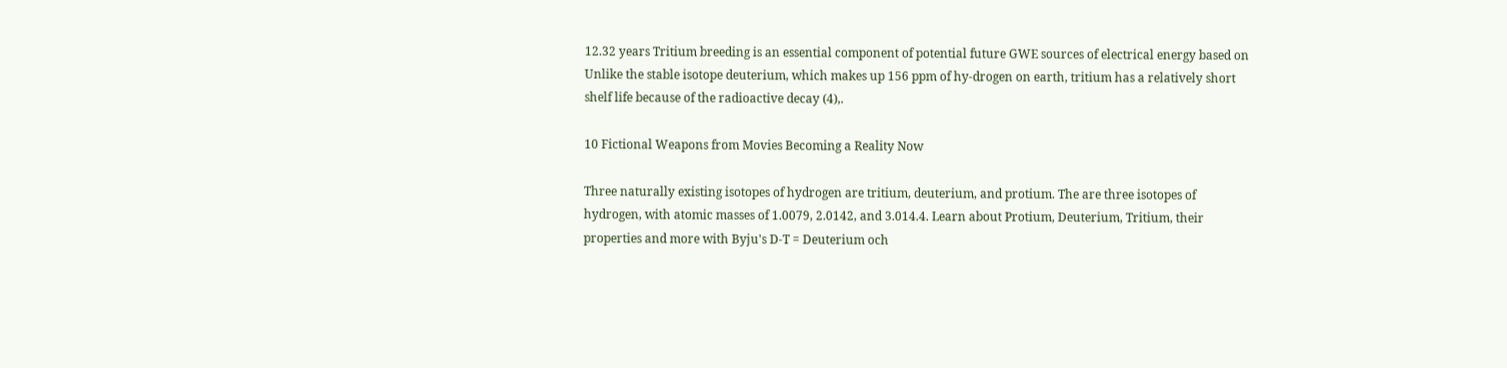12.32 years Tritium breeding is an essential component of potential future GWE sources of electrical energy based on Unlike the stable isotope deuterium, which makes up 156 ppm of hy-drogen on earth, tritium has a relatively short shelf life because of the radioactive decay (4),.

10 Fictional Weapons from Movies Becoming a Reality Now

Three naturally existing isotopes of hydrogen are tritium, deuterium, and protium. The are three isotopes of hydrogen, with atomic masses of 1.0079, 2.0142, and 3.014.4. Learn about Protium, Deuterium, Tritium, their properties and more with Byju's D-T = Deuterium och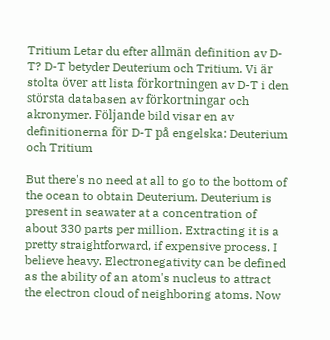Tritium Letar du efter allmän definition av D-T? D-T betyder Deuterium och Tritium. Vi är stolta över att lista förkortningen av D-T i den största databasen av förkortningar och akronymer. Följande bild visar en av definitionerna för D-T på engelska: Deuterium och Tritium

But there's no need at all to go to the bottom of the ocean to obtain Deuterium. Deuterium is present in seawater at a concentration of about 330 parts per million. Extracting it is a pretty straightforward, if expensive process. I believe heavy. Electronegativity can be defined as the ability of an atom's nucleus to attract the electron cloud of neighboring atoms. Now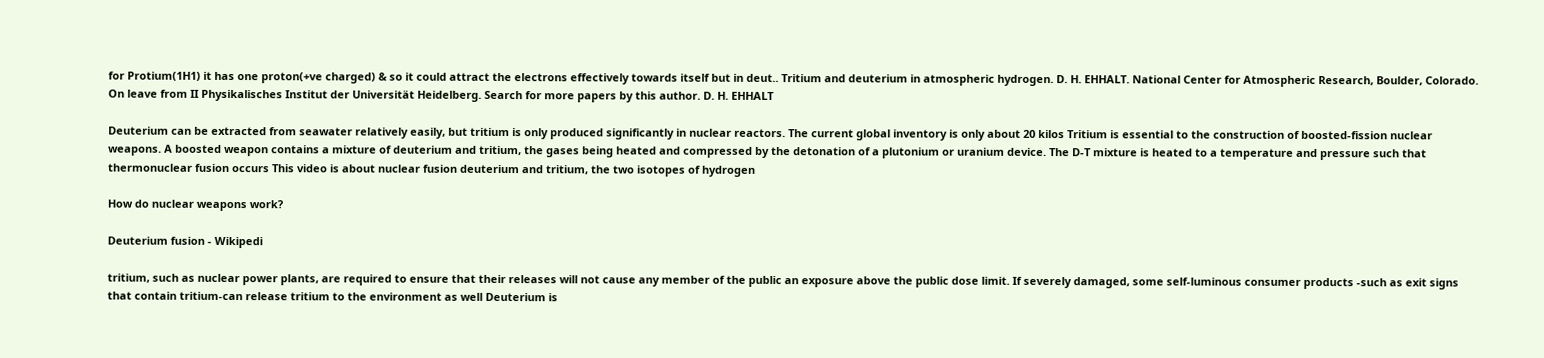for Protium(1H1) it has one proton(+ve charged) & so it could attract the electrons effectively towards itself but in deut.. Tritium and deuterium in atmospheric hydrogen. D. H. EHHALT. National Center for Atmospheric Research, Boulder, Colorado. On leave from II Physikalisches Institut der Universität Heidelberg. Search for more papers by this author. D. H. EHHALT

Deuterium can be extracted from seawater relatively easily, but tritium is only produced significantly in nuclear reactors. The current global inventory is only about 20 kilos Tritium is essential to the construction of boosted-fission nuclear weapons. A boosted weapon contains a mixture of deuterium and tritium, the gases being heated and compressed by the detonation of a plutonium or uranium device. The D-T mixture is heated to a temperature and pressure such that thermonuclear fusion occurs This video is about nuclear fusion deuterium and tritium, the two isotopes of hydrogen

How do nuclear weapons work?

Deuterium fusion - Wikipedi

tritium, such as nuclear power plants, are required to ensure that their releases will not cause any member of the public an exposure above the public dose limit. If severely damaged, some self-luminous consumer products -such as exit signs that contain tritium-can release tritium to the environment as well Deuterium is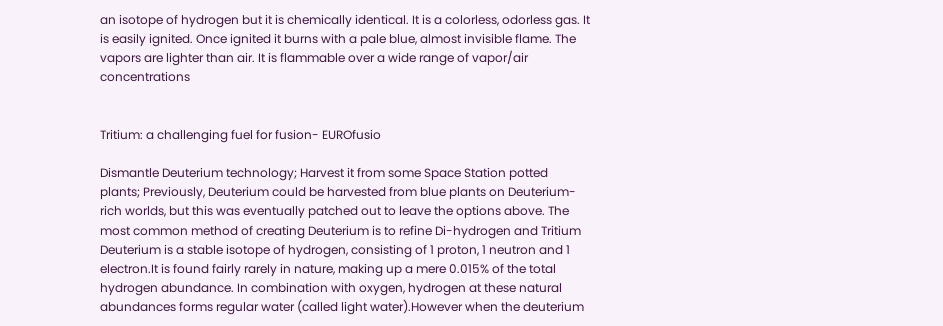an isotope of hydrogen but it is chemically identical. It is a colorless, odorless gas. It is easily ignited. Once ignited it burns with a pale blue, almost invisible flame. The vapors are lighter than air. It is flammable over a wide range of vapor/air concentrations


Tritium: a challenging fuel for fusion- EUROfusio

Dismantle Deuterium technology; Harvest it from some Space Station potted plants; Previously, Deuterium could be harvested from blue plants on Deuterium-rich worlds, but this was eventually patched out to leave the options above. The most common method of creating Deuterium is to refine Di-hydrogen and Tritium Deuterium is a stable isotope of hydrogen, consisting of 1 proton, 1 neutron and 1 electron.It is found fairly rarely in nature, making up a mere 0.015% of the total hydrogen abundance. In combination with oxygen, hydrogen at these natural abundances forms regular water (called light water).However when the deuterium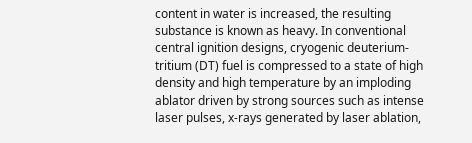content in water is increased, the resulting substance is known as heavy. In conventional central ignition designs, cryogenic deuterium-tritium (DT) fuel is compressed to a state of high density and high temperature by an imploding ablator driven by strong sources such as intense laser pulses, x-rays generated by laser ablation,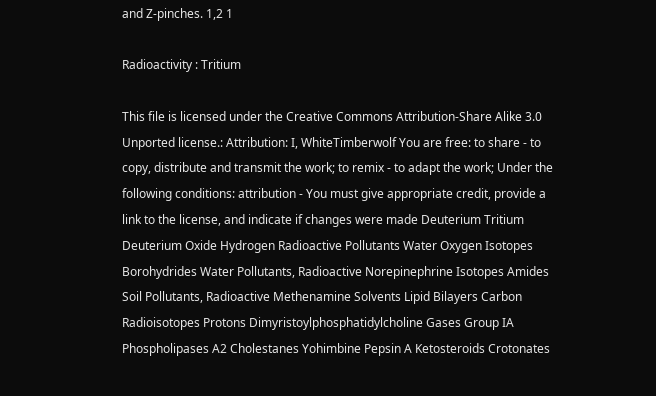and Z-pinches. 1,2 1

Radioactivity : Tritium

This file is licensed under the Creative Commons Attribution-Share Alike 3.0 Unported license.: Attribution: I, WhiteTimberwolf You are free: to share - to copy, distribute and transmit the work; to remix - to adapt the work; Under the following conditions: attribution - You must give appropriate credit, provide a link to the license, and indicate if changes were made Deuterium Tritium Deuterium Oxide Hydrogen Radioactive Pollutants Water Oxygen Isotopes Borohydrides Water Pollutants, Radioactive Norepinephrine Isotopes Amides Soil Pollutants, Radioactive Methenamine Solvents Lipid Bilayers Carbon Radioisotopes Protons Dimyristoylphosphatidylcholine Gases Group IA Phospholipases A2 Cholestanes Yohimbine Pepsin A Ketosteroids Crotonates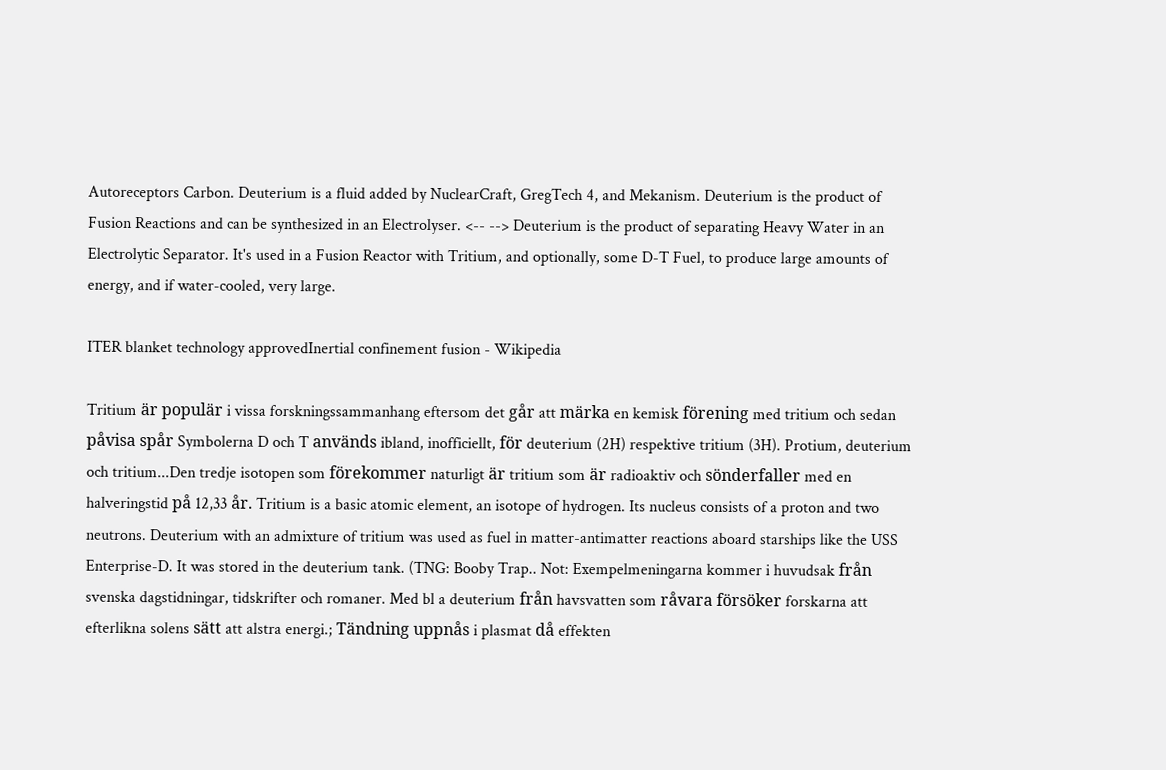Autoreceptors Carbon. Deuterium is a fluid added by NuclearCraft, GregTech 4, and Mekanism. Deuterium is the product of Fusion Reactions and can be synthesized in an Electrolyser. <-- --> Deuterium is the product of separating Heavy Water in an Electrolytic Separator. It's used in a Fusion Reactor with Tritium, and optionally, some D-T Fuel, to produce large amounts of energy, and if water-cooled, very large.

ITER blanket technology approvedInertial confinement fusion - Wikipedia

Tritium är populär i vissa forskningssammanhang eftersom det går att märka en kemisk förening med tritium och sedan påvisa spår Symbolerna D och T används ibland, inofficiellt, för deuterium (2H) respektive tritium (3H). Protium, deuterium och tritium...Den tredje isotopen som förekommer naturligt är tritium som är radioaktiv och sönderfaller med en halveringstid på 12,33 år. Tritium is a basic atomic element, an isotope of hydrogen. Its nucleus consists of a proton and two neutrons. Deuterium with an admixture of tritium was used as fuel in matter-antimatter reactions aboard starships like the USS Enterprise-D. It was stored in the deuterium tank. (TNG: Booby Trap.. Not: Exempelmeningarna kommer i huvudsak från svenska dagstidningar, tidskrifter och romaner. Med bl a deuterium från havsvatten som råvara försöker forskarna att efterlikna solens sätt att alstra energi.; Tändning uppnås i plasmat då effekten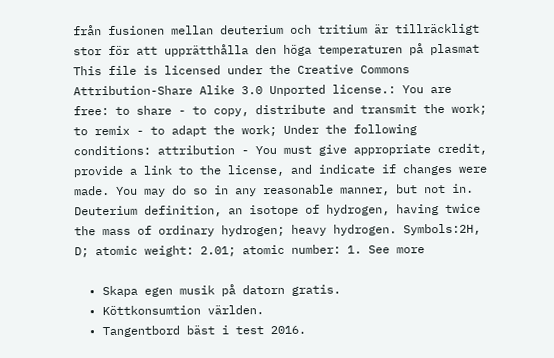från fusionen mellan deuterium och tritium är tillräckligt stor för att upprätthålla den höga temperaturen på plasmat This file is licensed under the Creative Commons Attribution-Share Alike 3.0 Unported license.: You are free: to share - to copy, distribute and transmit the work; to remix - to adapt the work; Under the following conditions: attribution - You must give appropriate credit, provide a link to the license, and indicate if changes were made. You may do so in any reasonable manner, but not in. Deuterium definition, an isotope of hydrogen, having twice the mass of ordinary hydrogen; heavy hydrogen. Symbols:2H, D; atomic weight: 2.01; atomic number: 1. See more

  • Skapa egen musik på datorn gratis.
  • Köttkonsumtion världen.
  • Tangentbord bäst i test 2016.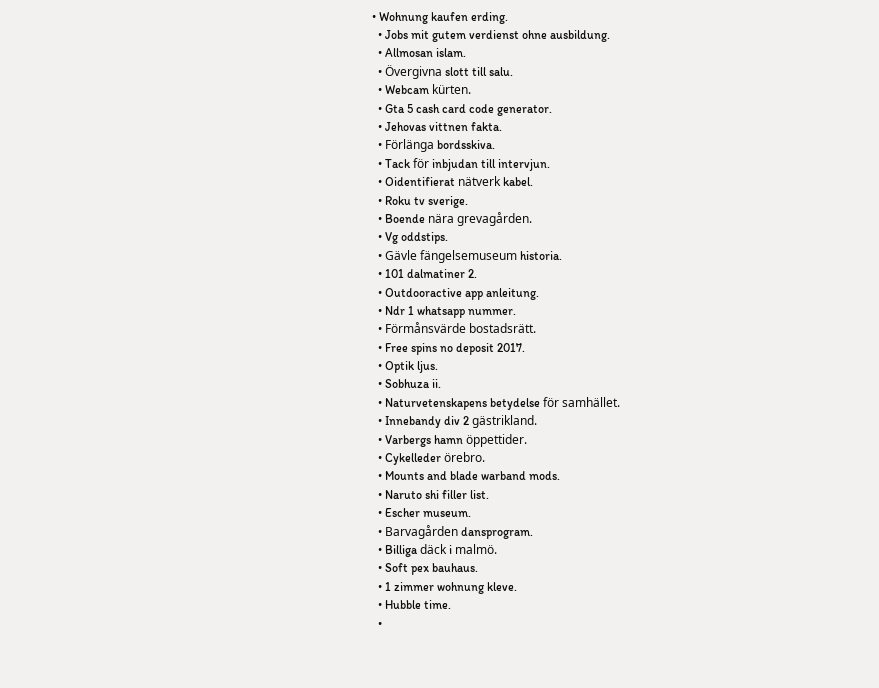• Wohnung kaufen erding.
  • Jobs mit gutem verdienst ohne ausbildung.
  • Allmosan islam.
  • Övergivna slott till salu.
  • Webcam kürten.
  • Gta 5 cash card code generator.
  • Jehovas vittnen fakta.
  • Förlänga bordsskiva.
  • Tack för inbjudan till intervjun.
  • Oidentifierat nätverk kabel.
  • Roku tv sverige.
  • Boende nära grevagården.
  • Vg oddstips.
  • Gävle fängelsemuseum historia.
  • 101 dalmatiner 2.
  • Outdooractive app anleitung.
  • Ndr 1 whatsapp nummer.
  • Förmånsvärde bostadsrätt.
  • Free spins no deposit 2017.
  • Optik ljus.
  • Sobhuza ii.
  • Naturvetenskapens betydelse för samhället.
  • Innebandy div 2 gästrikland.
  • Varbergs hamn öppettider.
  • Cykelleder örebro.
  • Mounts and blade warband mods.
  • Naruto shi filler list.
  • Escher museum.
  • Barvagården dansprogram.
  • Billiga däck i malmö.
  • Soft pex bauhaus.
  • 1 zimmer wohnung kleve.
  • Hubble time.
  •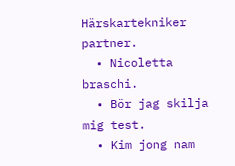Härskartekniker partner.
  • Nicoletta braschi.
  • Bör jag skilja mig test.
  • Kim jong nam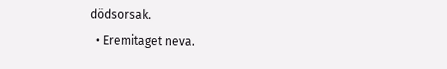dödsorsak.
  • Eremitaget neva.